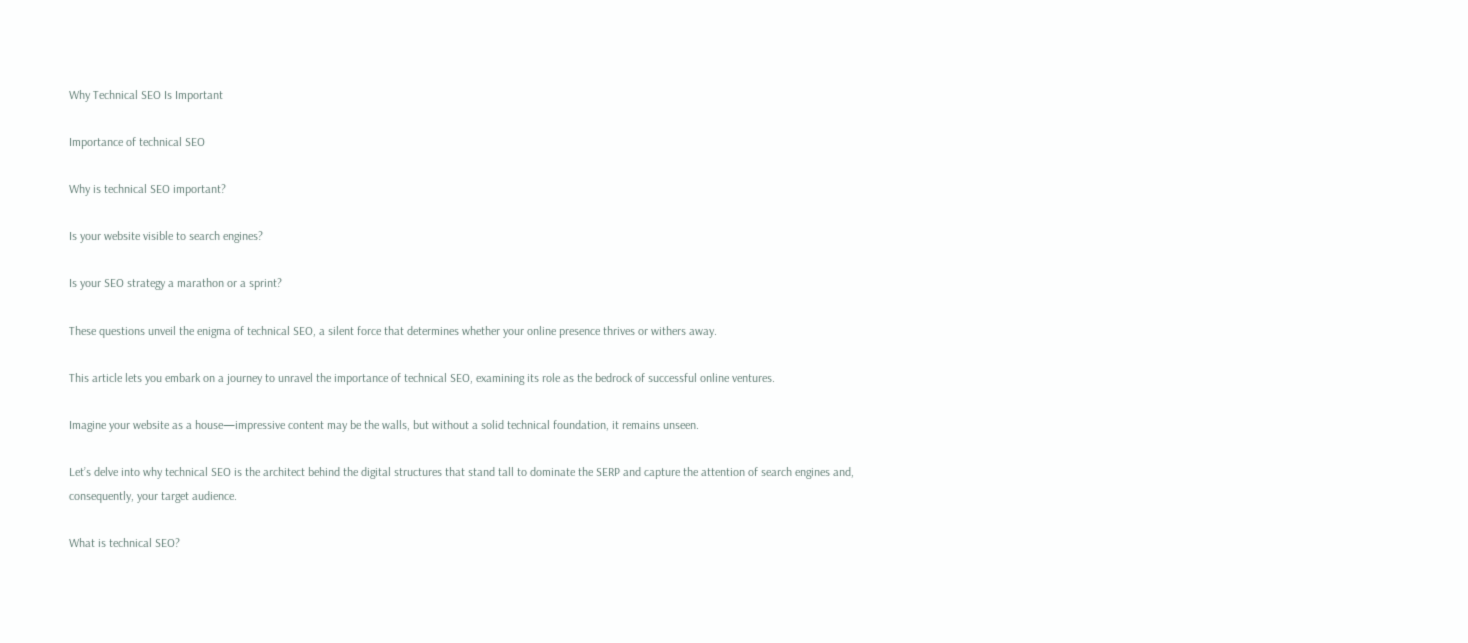Why Technical SEO Is Important

Importance of technical SEO

Why is technical SEO important?

Is your website visible to search engines?

Is your SEO strategy a marathon or a sprint?

These questions unveil the enigma of technical SEO, a silent force that determines whether your online presence thrives or withers away.

This article lets you embark on a journey to unravel the importance of technical SEO, examining its role as the bedrock of successful online ventures.

Imagine your website as a house—impressive content may be the walls, but without a solid technical foundation, it remains unseen.

Let’s delve into why technical SEO is the architect behind the digital structures that stand tall to dominate the SERP and capture the attention of search engines and, consequently, your target audience.

What is technical SEO?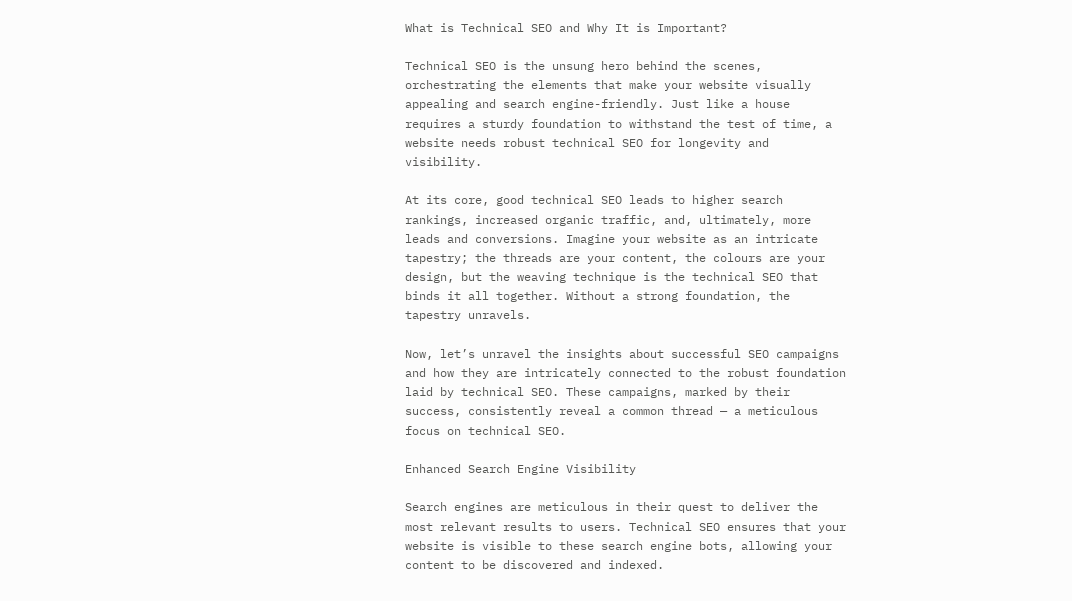What is Technical SEO and Why It is Important?

Technical SEO is the unsung hero behind the scenes, orchestrating the elements that make your website visually appealing and search engine-friendly. Just like a house requires a sturdy foundation to withstand the test of time, a website needs robust technical SEO for longevity and visibility.

At its core, good technical SEO leads to higher search rankings, increased organic traffic, and, ultimately, more leads and conversions. Imagine your website as an intricate tapestry; the threads are your content, the colours are your design, but the weaving technique is the technical SEO that binds it all together. Without a strong foundation, the tapestry unravels.

Now, let’s unravel the insights about successful SEO campaigns and how they are intricately connected to the robust foundation laid by technical SEO. These campaigns, marked by their success, consistently reveal a common thread — a meticulous focus on technical SEO.

Enhanced Search Engine Visibility

Search engines are meticulous in their quest to deliver the most relevant results to users. Technical SEO ensures that your website is visible to these search engine bots, allowing your content to be discovered and indexed.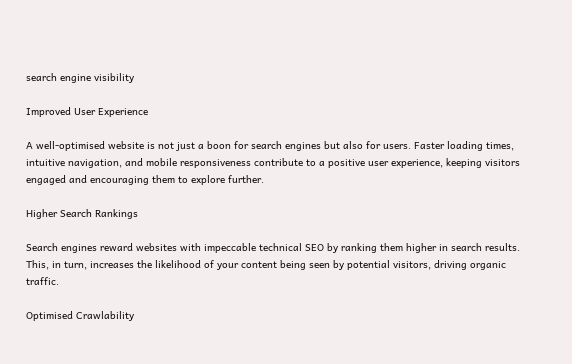search engine visibility

Improved User Experience

A well-optimised website is not just a boon for search engines but also for users. Faster loading times, intuitive navigation, and mobile responsiveness contribute to a positive user experience, keeping visitors engaged and encouraging them to explore further.

Higher Search Rankings

Search engines reward websites with impeccable technical SEO by ranking them higher in search results. This, in turn, increases the likelihood of your content being seen by potential visitors, driving organic traffic.

Optimised Crawlability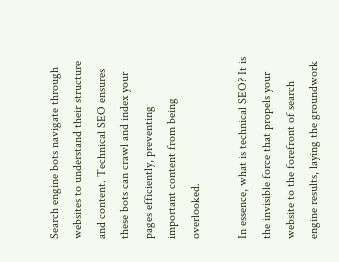Search engine bots navigate through websites to understand their structure and content. Technical SEO ensures these bots can crawl and index your pages efficiently, preventing important content from being overlooked.

In essence, what is technical SEO? It is the invisible force that propels your website to the forefront of search engine results, laying the groundwork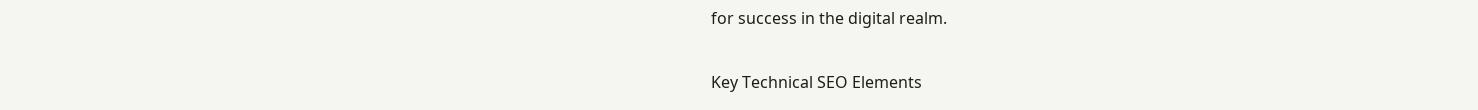for success in the digital realm.

Key Technical SEO Elements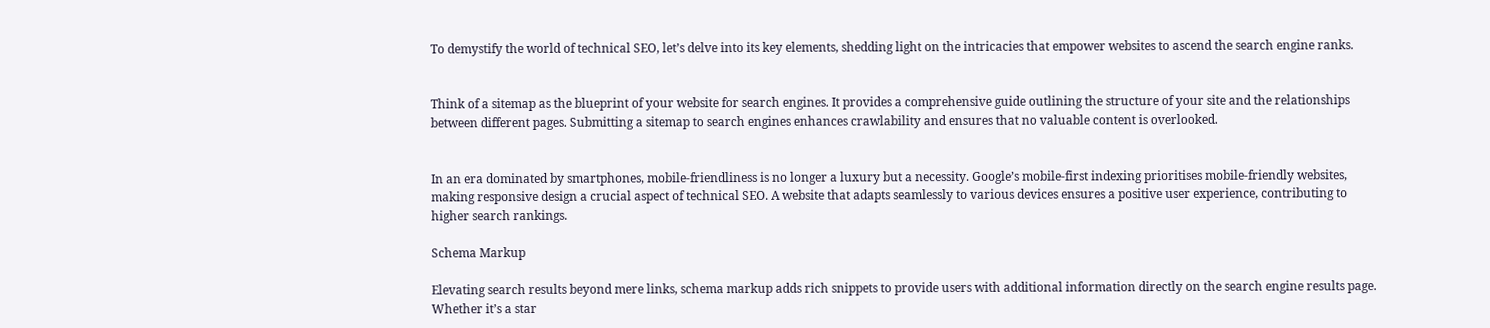To demystify the world of technical SEO, let’s delve into its key elements, shedding light on the intricacies that empower websites to ascend the search engine ranks.


Think of a sitemap as the blueprint of your website for search engines. It provides a comprehensive guide outlining the structure of your site and the relationships between different pages. Submitting a sitemap to search engines enhances crawlability and ensures that no valuable content is overlooked.


In an era dominated by smartphones, mobile-friendliness is no longer a luxury but a necessity. Google’s mobile-first indexing prioritises mobile-friendly websites, making responsive design a crucial aspect of technical SEO. A website that adapts seamlessly to various devices ensures a positive user experience, contributing to higher search rankings.

Schema Markup

Elevating search results beyond mere links, schema markup adds rich snippets to provide users with additional information directly on the search engine results page. Whether it’s a star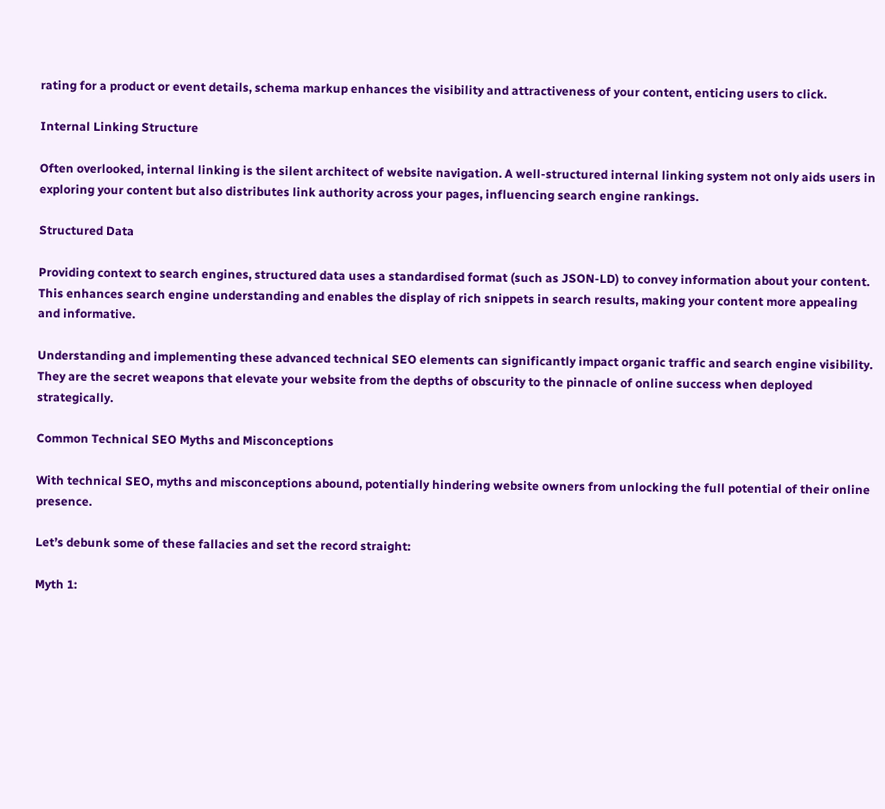rating for a product or event details, schema markup enhances the visibility and attractiveness of your content, enticing users to click.

Internal Linking Structure

Often overlooked, internal linking is the silent architect of website navigation. A well-structured internal linking system not only aids users in exploring your content but also distributes link authority across your pages, influencing search engine rankings.

Structured Data

Providing context to search engines, structured data uses a standardised format (such as JSON-LD) to convey information about your content. This enhances search engine understanding and enables the display of rich snippets in search results, making your content more appealing and informative.

Understanding and implementing these advanced technical SEO elements can significantly impact organic traffic and search engine visibility. They are the secret weapons that elevate your website from the depths of obscurity to the pinnacle of online success when deployed strategically.

Common Technical SEO Myths and Misconceptions

With technical SEO, myths and misconceptions abound, potentially hindering website owners from unlocking the full potential of their online presence.

Let’s debunk some of these fallacies and set the record straight:

Myth 1: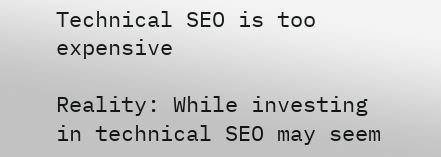Technical SEO is too expensive

Reality: While investing in technical SEO may seem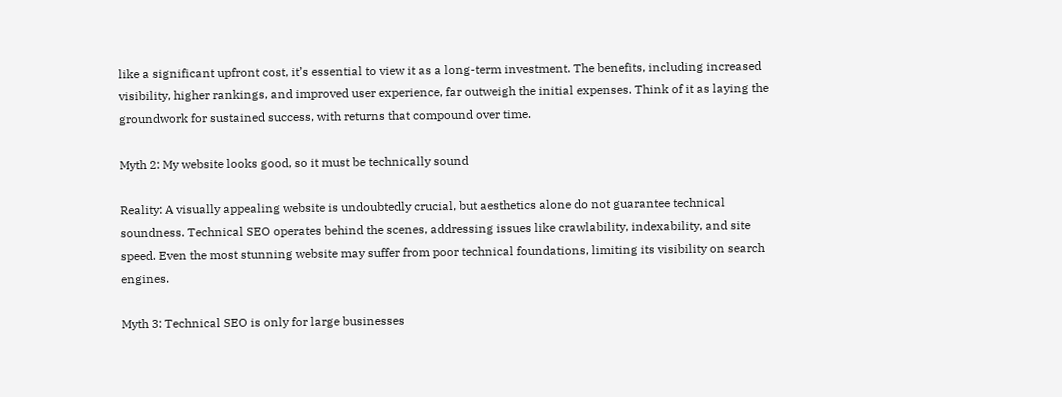like a significant upfront cost, it’s essential to view it as a long-term investment. The benefits, including increased visibility, higher rankings, and improved user experience, far outweigh the initial expenses. Think of it as laying the groundwork for sustained success, with returns that compound over time.

Myth 2: My website looks good, so it must be technically sound

Reality: A visually appealing website is undoubtedly crucial, but aesthetics alone do not guarantee technical soundness. Technical SEO operates behind the scenes, addressing issues like crawlability, indexability, and site speed. Even the most stunning website may suffer from poor technical foundations, limiting its visibility on search engines.

Myth 3: Technical SEO is only for large businesses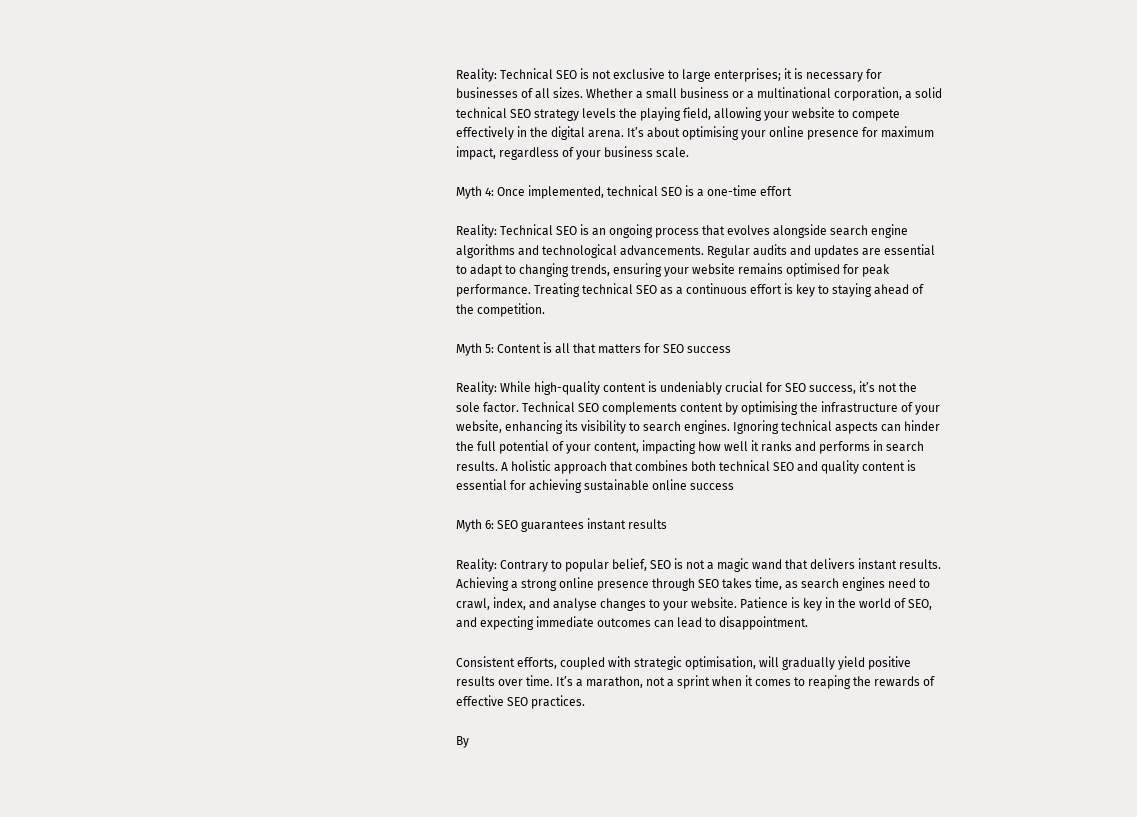Reality: Technical SEO is not exclusive to large enterprises; it is necessary for businesses of all sizes. Whether a small business or a multinational corporation, a solid technical SEO strategy levels the playing field, allowing your website to compete effectively in the digital arena. It’s about optimising your online presence for maximum impact, regardless of your business scale.

Myth 4: Once implemented, technical SEO is a one-time effort

Reality: Technical SEO is an ongoing process that evolves alongside search engine algorithms and technological advancements. Regular audits and updates are essential to adapt to changing trends, ensuring your website remains optimised for peak performance. Treating technical SEO as a continuous effort is key to staying ahead of the competition.

Myth 5: Content is all that matters for SEO success

Reality: While high-quality content is undeniably crucial for SEO success, it’s not the sole factor. Technical SEO complements content by optimising the infrastructure of your website, enhancing its visibility to search engines. Ignoring technical aspects can hinder the full potential of your content, impacting how well it ranks and performs in search results. A holistic approach that combines both technical SEO and quality content is essential for achieving sustainable online success

Myth 6: SEO guarantees instant results

Reality: Contrary to popular belief, SEO is not a magic wand that delivers instant results. Achieving a strong online presence through SEO takes time, as search engines need to crawl, index, and analyse changes to your website. Patience is key in the world of SEO, and expecting immediate outcomes can lead to disappointment.

Consistent efforts, coupled with strategic optimisation, will gradually yield positive results over time. It’s a marathon, not a sprint when it comes to reaping the rewards of effective SEO practices.

By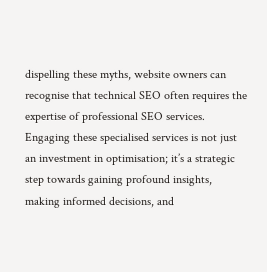dispelling these myths, website owners can recognise that technical SEO often requires the expertise of professional SEO services. Engaging these specialised services is not just an investment in optimisation; it’s a strategic step towards gaining profound insights, making informed decisions, and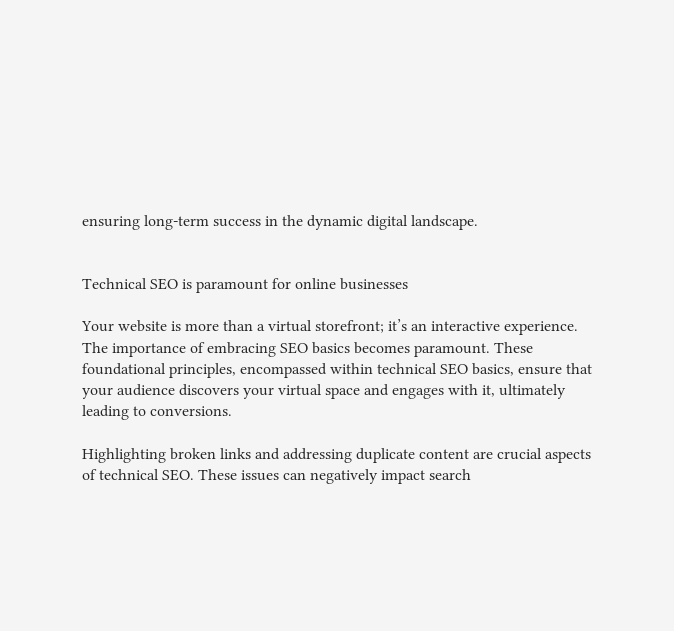ensuring long-term success in the dynamic digital landscape.


Technical SEO is paramount for online businesses

Your website is more than a virtual storefront; it’s an interactive experience. The importance of embracing SEO basics becomes paramount. These foundational principles, encompassed within technical SEO basics, ensure that your audience discovers your virtual space and engages with it, ultimately leading to conversions.

Highlighting broken links and addressing duplicate content are crucial aspects of technical SEO. These issues can negatively impact search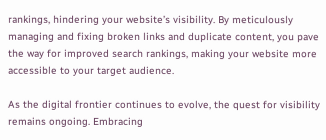rankings, hindering your website’s visibility. By meticulously managing and fixing broken links and duplicate content, you pave the way for improved search rankings, making your website more accessible to your target audience.

As the digital frontier continues to evolve, the quest for visibility remains ongoing. Embracing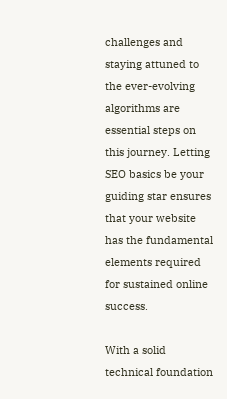challenges and staying attuned to the ever-evolving algorithms are essential steps on this journey. Letting SEO basics be your guiding star ensures that your website has the fundamental elements required for sustained online success.

With a solid technical foundation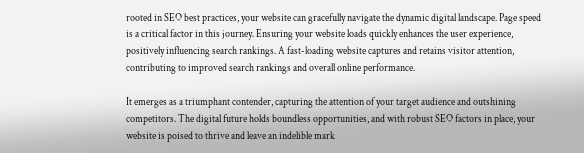rooted in SEO best practices, your website can gracefully navigate the dynamic digital landscape. Page speed is a critical factor in this journey. Ensuring your website loads quickly enhances the user experience, positively influencing search rankings. A fast-loading website captures and retains visitor attention, contributing to improved search rankings and overall online performance.

It emerges as a triumphant contender, capturing the attention of your target audience and outshining competitors. The digital future holds boundless opportunities, and with robust SEO factors in place, your website is poised to thrive and leave an indelible mark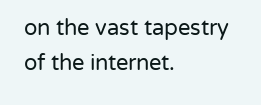on the vast tapestry of the internet.